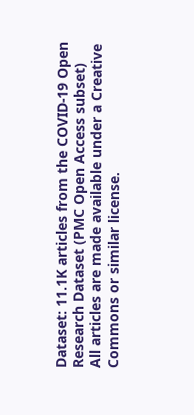Dataset: 11.1K articles from the COVID-19 Open Research Dataset (PMC Open Access subset)
All articles are made available under a Creative Commons or similar license.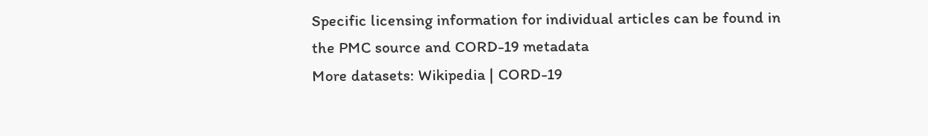Specific licensing information for individual articles can be found in the PMC source and CORD-19 metadata
More datasets: Wikipedia | CORD-19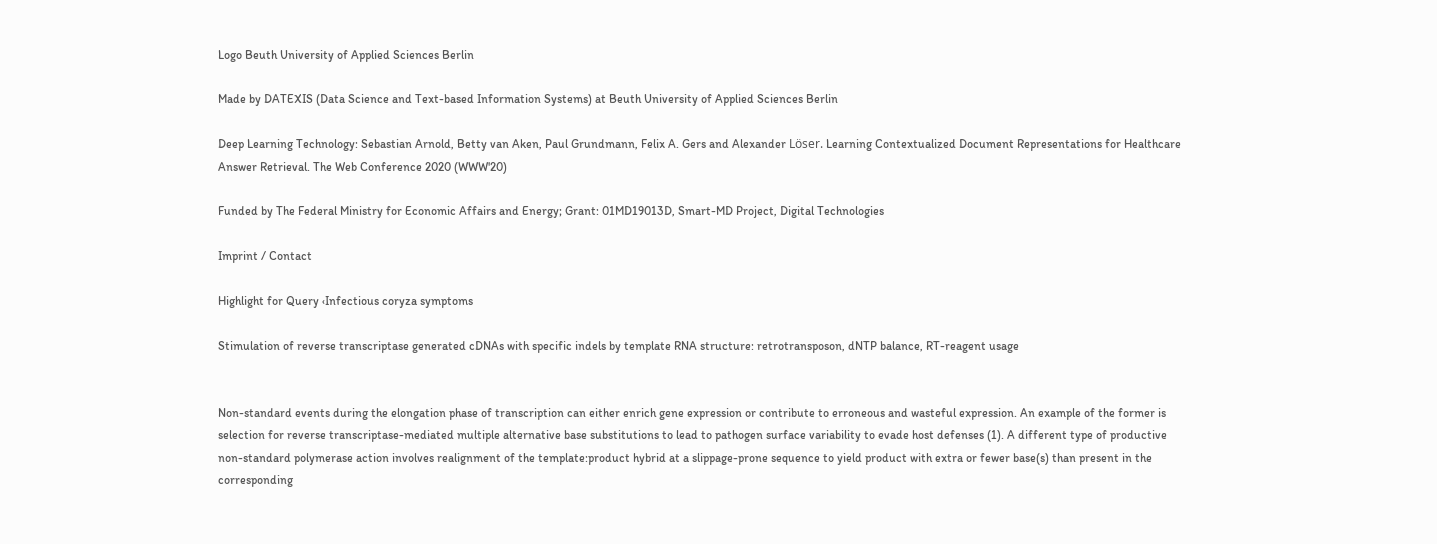Logo Beuth University of Applied Sciences Berlin

Made by DATEXIS (Data Science and Text-based Information Systems) at Beuth University of Applied Sciences Berlin

Deep Learning Technology: Sebastian Arnold, Betty van Aken, Paul Grundmann, Felix A. Gers and Alexander Löser. Learning Contextualized Document Representations for Healthcare Answer Retrieval. The Web Conference 2020 (WWW'20)

Funded by The Federal Ministry for Economic Affairs and Energy; Grant: 01MD19013D, Smart-MD Project, Digital Technologies

Imprint / Contact

Highlight for Query ‹Infectious coryza symptoms

Stimulation of reverse transcriptase generated cDNAs with specific indels by template RNA structure: retrotransposon, dNTP balance, RT-reagent usage


Non-standard events during the elongation phase of transcription can either enrich gene expression or contribute to erroneous and wasteful expression. An example of the former is selection for reverse transcriptase-mediated multiple alternative base substitutions to lead to pathogen surface variability to evade host defenses (1). A different type of productive non-standard polymerase action involves realignment of the template:product hybrid at a slippage-prone sequence to yield product with extra or fewer base(s) than present in the corresponding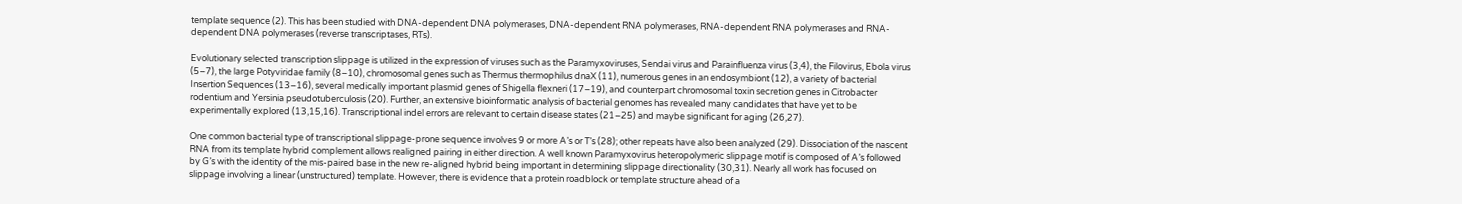template sequence (2). This has been studied with DNA-dependent DNA polymerases, DNA-dependent RNA polymerases, RNA-dependent RNA polymerases and RNA-dependent DNA polymerases (reverse transcriptases, RTs).

Evolutionary selected transcription slippage is utilized in the expression of viruses such as the Paramyxoviruses, Sendai virus and Parainfluenza virus (3,4), the Filovirus, Ebola virus (5–7), the large Potyviridae family (8–10), chromosomal genes such as Thermus thermophilus dnaX (11), numerous genes in an endosymbiont (12), a variety of bacterial Insertion Sequences (13–16), several medically important plasmid genes of Shigella flexneri (17–19), and counterpart chromosomal toxin secretion genes in Citrobacter rodentium and Yersinia pseudotuberculosis (20). Further, an extensive bioinformatic analysis of bacterial genomes has revealed many candidates that have yet to be experimentally explored (13,15,16). Transcriptional indel errors are relevant to certain disease states (21–25) and maybe significant for aging (26,27).

One common bacterial type of transcriptional slippage-prone sequence involves 9 or more A’s or T’s (28); other repeats have also been analyzed (29). Dissociation of the nascent RNA from its template hybrid complement allows realigned pairing in either direction. A well known Paramyxovirus heteropolymeric slippage motif is composed of A’s followed by G’s with the identity of the mis-paired base in the new re-aligned hybrid being important in determining slippage directionality (30,31). Nearly all work has focused on slippage involving a linear (unstructured) template. However, there is evidence that a protein roadblock or template structure ahead of a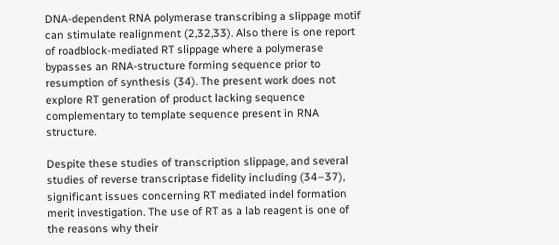DNA-dependent RNA polymerase transcribing a slippage motif can stimulate realignment (2,32,33). Also there is one report of roadblock-mediated RT slippage where a polymerase bypasses an RNA-structure forming sequence prior to resumption of synthesis (34). The present work does not explore RT generation of product lacking sequence complementary to template sequence present in RNA structure.

Despite these studies of transcription slippage, and several studies of reverse transcriptase fidelity including (34–37), significant issues concerning RT mediated indel formation merit investigation. The use of RT as a lab reagent is one of the reasons why their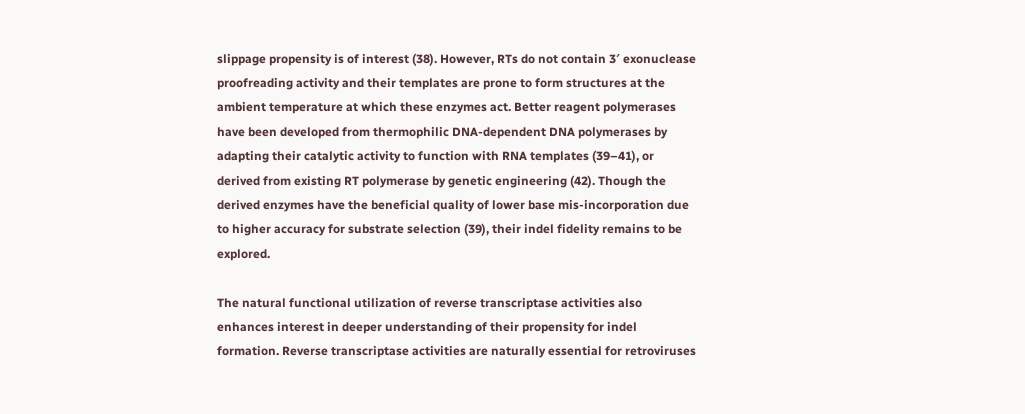slippage propensity is of interest (38). However, RTs do not contain 3′ exonuclease proofreading activity and their templates are prone to form structures at the ambient temperature at which these enzymes act. Better reagent polymerases have been developed from thermophilic DNA-dependent DNA polymerases by adapting their catalytic activity to function with RNA templates (39–41), or derived from existing RT polymerase by genetic engineering (42). Though the derived enzymes have the beneficial quality of lower base mis-incorporation due to higher accuracy for substrate selection (39), their indel fidelity remains to be explored.

The natural functional utilization of reverse transcriptase activities also enhances interest in deeper understanding of their propensity for indel formation. Reverse transcriptase activities are naturally essential for retroviruses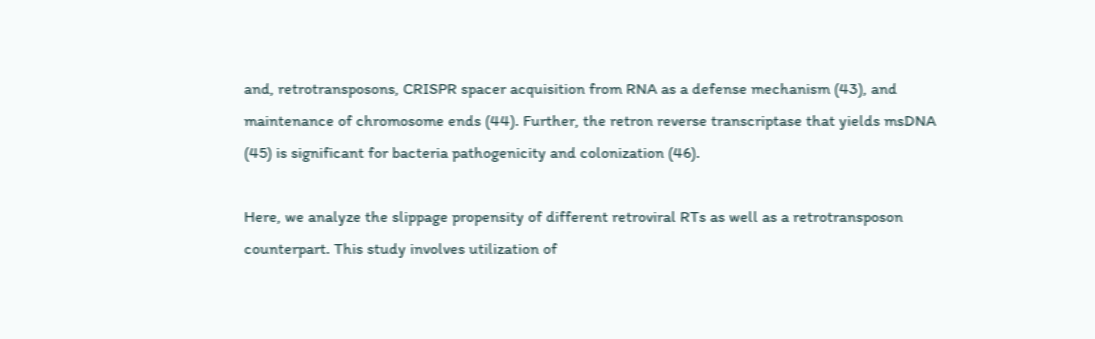and, retrotransposons, CRISPR spacer acquisition from RNA as a defense mechanism (43), and maintenance of chromosome ends (44). Further, the retron reverse transcriptase that yields msDNA (45) is significant for bacteria pathogenicity and colonization (46).

Here, we analyze the slippage propensity of different retroviral RTs as well as a retrotransposon counterpart. This study involves utilization of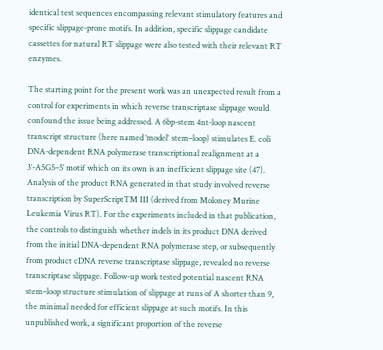identical test sequences encompassing relevant stimulatory features and specific slippage-prone motifs. In addition, specific slippage candidate cassettes for natural RT slippage were also tested with their relevant RT enzymes.

The starting point for the present work was an unexpected result from a control for experiments in which reverse transcriptase slippage would confound the issue being addressed. A 6bp-stem 4nt-loop nascent transcript structure (here named ‘model' stem–loop) stimulates E. coli DNA-dependent RNA polymerase transcriptional realignment at a 3′-A5G5–5′ motif which on its own is an inefficient slippage site (47). Analysis of the product RNA generated in that study involved reverse transcription by SuperScriptTM III (derived from Moloney Murine Leukemia Virus RT). For the experiments included in that publication, the controls to distinguish whether indels in its product DNA derived from the initial DNA-dependent RNA polymerase step, or subsequently from product cDNA reverse transcriptase slippage, revealed no reverse transcriptase slippage. Follow-up work tested potential nascent RNA stem–loop structure stimulation of slippage at runs of A shorter than 9, the minimal needed for efficient slippage at such motifs. In this unpublished work, a significant proportion of the reverse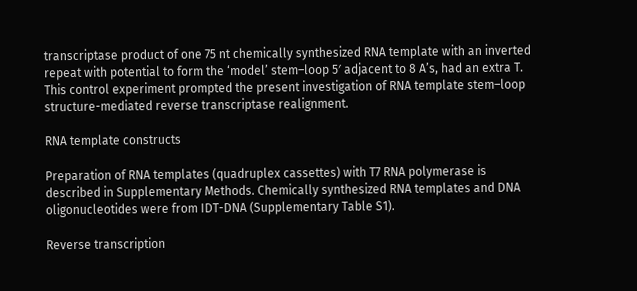transcriptase product of one 75 nt chemically synthesized RNA template with an inverted repeat with potential to form the ‘model’ stem–loop 5′ adjacent to 8 A’s, had an extra T. This control experiment prompted the present investigation of RNA template stem–loop structure-mediated reverse transcriptase realignment.

RNA template constructs

Preparation of RNA templates (quadruplex cassettes) with T7 RNA polymerase is described in Supplementary Methods. Chemically synthesized RNA templates and DNA oligonucleotides were from IDT-DNA (Supplementary Table S1).

Reverse transcription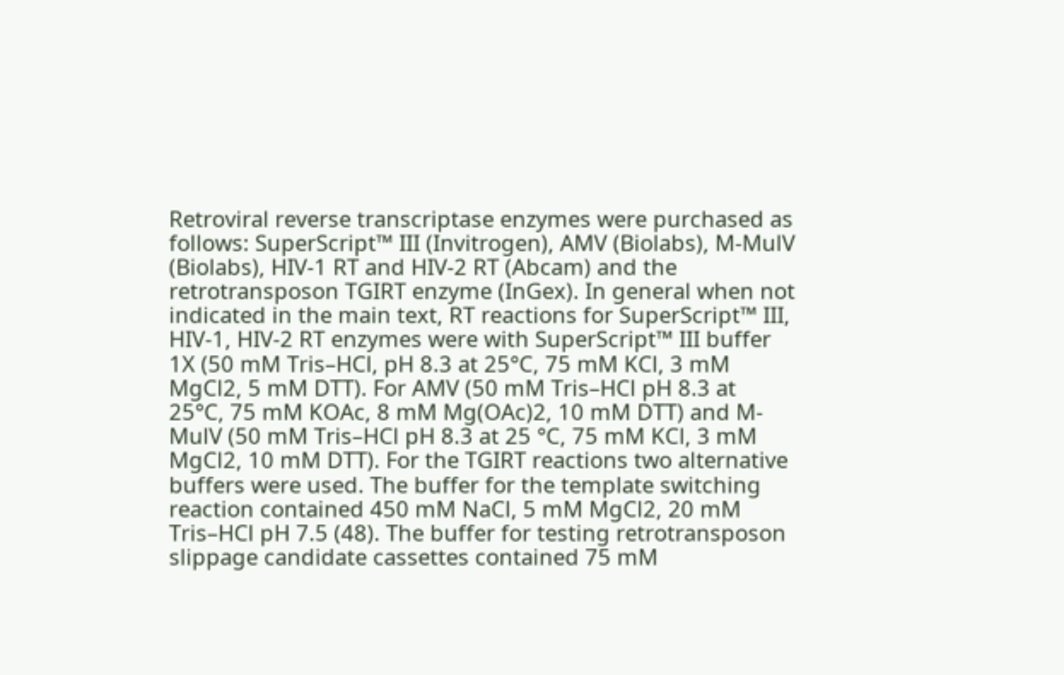Retroviral reverse transcriptase enzymes were purchased as follows: SuperScript™ III (Invitrogen), AMV (Biolabs), M-MulV (Biolabs), HIV-1 RT and HIV-2 RT (Abcam) and the retrotransposon TGIRT enzyme (InGex). In general when not indicated in the main text, RT reactions for SuperScript™ III, HIV-1, HIV-2 RT enzymes were with SuperScript™ III buffer 1X (50 mM Tris–HCl, pH 8.3 at 25°C, 75 mM KCl, 3 mM MgCl2, 5 mM DTT). For AMV (50 mM Tris–HCl pH 8.3 at 25°C, 75 mM KOAc, 8 mM Mg(OAc)2, 10 mM DTT) and M-MulV (50 mM Tris–HCl pH 8.3 at 25 °C, 75 mM KCl, 3 mM MgCl2, 10 mM DTT). For the TGIRT reactions two alternative buffers were used. The buffer for the template switching reaction contained 450 mM NaCl, 5 mM MgCl2, 20 mM Tris–HCl pH 7.5 (48). The buffer for testing retrotransposon slippage candidate cassettes contained 75 mM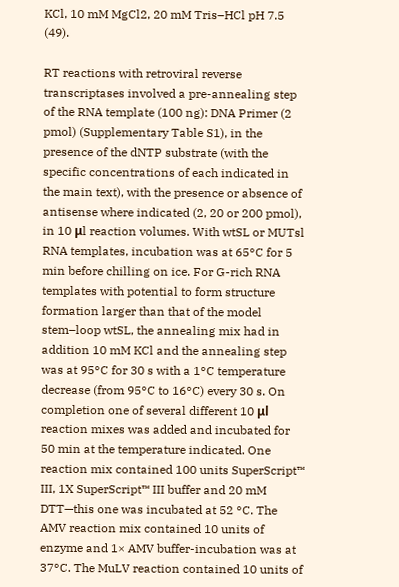KCl, 10 mM MgCl2, 20 mM Tris–HCl pH 7.5 (49).

RT reactions with retroviral reverse transcriptases involved a pre-annealing step of the RNA template (100 ng): DNA Primer (2 pmol) (Supplementary Table S1), in the presence of the dNTP substrate (with the specific concentrations of each indicated in the main text), with the presence or absence of antisense where indicated (2, 20 or 200 pmol), in 10 μl reaction volumes. With wtSL or MUTsl RNA templates, incubation was at 65°C for 5 min before chilling on ice. For G-rich RNA templates with potential to form structure formation larger than that of the model stem–loop wtSL, the annealing mix had in addition 10 mM KCl and the annealing step was at 95°C for 30 s with a 1°C temperature decrease (from 95°C to 16°C) every 30 s. On completion one of several different 10 μl reaction mixes was added and incubated for 50 min at the temperature indicated. One reaction mix contained 100 units SuperScript™ III, 1X SuperScript™ III buffer and 20 mM DTT—this one was incubated at 52 °C. The AMV reaction mix contained 10 units of enzyme and 1× AMV buffer-incubation was at 37°C. The MuLV reaction contained 10 units of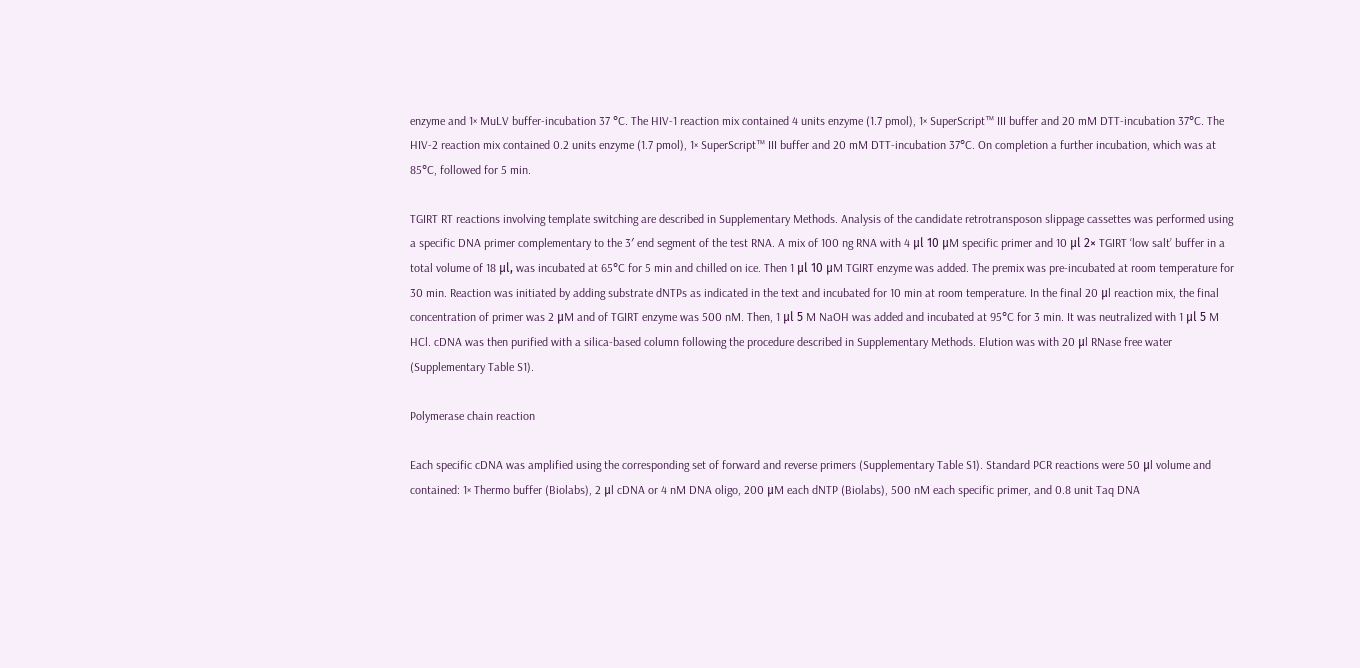enzyme and 1× MuLV buffer-incubation 37 °C. The HIV-1 reaction mix contained 4 units enzyme (1.7 pmol), 1× SuperScript™ III buffer and 20 mM DTT-incubation 37°C. The HIV-2 reaction mix contained 0.2 units enzyme (1.7 pmol), 1× SuperScript™ III buffer and 20 mM DTT-incubation 37°C. On completion a further incubation, which was at 85°C, followed for 5 min.

TGIRT RT reactions involving template switching are described in Supplementary Methods. Analysis of the candidate retrotransposon slippage cassettes was performed using a specific DNA primer complementary to the 3′ end segment of the test RNA. A mix of 100 ng RNA with 4 μl 10 μM specific primer and 10 μl 2× TGIRT ‘low salt’ buffer in a total volume of 18 μl, was incubated at 65°C for 5 min and chilled on ice. Then 1 μl 10 μM TGIRT enzyme was added. The premix was pre-incubated at room temperature for 30 min. Reaction was initiated by adding substrate dNTPs as indicated in the text and incubated for 10 min at room temperature. In the final 20 μl reaction mix, the final concentration of primer was 2 μM and of TGIRT enzyme was 500 nM. Then, 1 μl 5 M NaOH was added and incubated at 95°C for 3 min. It was neutralized with 1 μl 5 M HCl. cDNA was then purified with a silica-based column following the procedure described in Supplementary Methods. Elution was with 20 μl RNase free water (Supplementary Table S1).

Polymerase chain reaction

Each specific cDNA was amplified using the corresponding set of forward and reverse primers (Supplementary Table S1). Standard PCR reactions were 50 μl volume and contained: 1× Thermo buffer (Biolabs), 2 μl cDNA or 4 nM DNA oligo, 200 μM each dNTP (Biolabs), 500 nM each specific primer, and 0.8 unit Taq DNA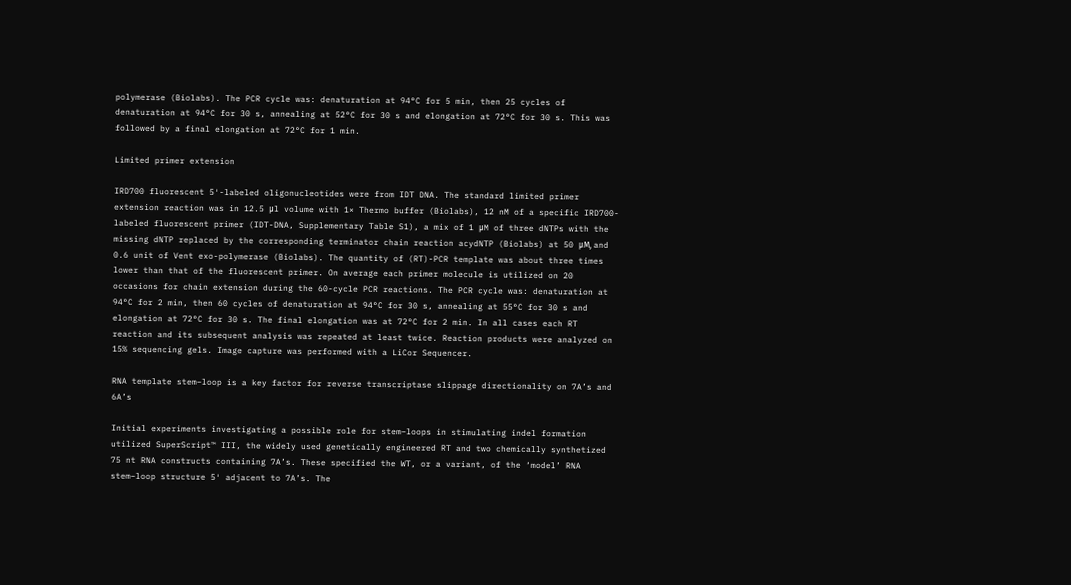polymerase (Biolabs). The PCR cycle was: denaturation at 94°C for 5 min, then 25 cycles of denaturation at 94°C for 30 s, annealing at 52°C for 30 s and elongation at 72°C for 30 s. This was followed by a final elongation at 72°C for 1 min.

Limited primer extension

IRD700 fluorescent 5′-labeled oligonucleotides were from IDT DNA. The standard limited primer extension reaction was in 12.5 μl volume with 1× Thermo buffer (Biolabs), 12 nM of a specific IRD700-labeled fluorescent primer (IDT-DNA, Supplementary Table S1), a mix of 1 μM of three dNTPs with the missing dNTP replaced by the corresponding terminator chain reaction acydNTP (Biolabs) at 50 μM, and 0.6 unit of Vent exo-polymerase (Biolabs). The quantity of (RT)-PCR template was about three times lower than that of the fluorescent primer. On average each primer molecule is utilized on 20 occasions for chain extension during the 60-cycle PCR reactions. The PCR cycle was: denaturation at 94°C for 2 min, then 60 cycles of denaturation at 94°C for 30 s, annealing at 55°C for 30 s and elongation at 72°C for 30 s. The final elongation was at 72°C for 2 min. In all cases each RT reaction and its subsequent analysis was repeated at least twice. Reaction products were analyzed on 15% sequencing gels. Image capture was performed with a LiCor Sequencer.

RNA template stem–loop is a key factor for reverse transcriptase slippage directionality on 7A’s and 6A’s

Initial experiments investigating a possible role for stem–loops in stimulating indel formation utilized SuperScript™ III, the widely used genetically engineered RT and two chemically synthetized 75 nt RNA constructs containing 7A’s. These specified the WT, or a variant, of the ‘model’ RNA stem–loop structure 5′ adjacent to 7A’s. The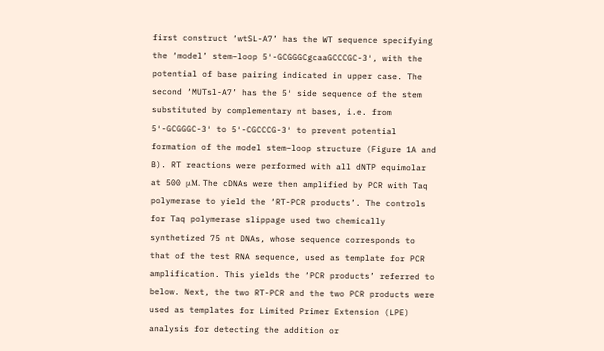first construct ‘wtSL-A7’ has the WT sequence specifying the ‘model’ stem–loop 5′-GCGGGCgcaaGCCCGC-3′, with the potential of base pairing indicated in upper case. The second ‘MUTsl-A7’ has the 5′ side sequence of the stem substituted by complementary nt bases, i.e. from 5′-GCGGGC-3′ to 5′-CGCCCG-3′ to prevent potential formation of the model stem–loop structure (Figure 1A and B). RT reactions were performed with all dNTP equimolar at 500 μM. The cDNAs were then amplified by PCR with Taq polymerase to yield the ‘RT-PCR products’. The controls for Taq polymerase slippage used two chemically synthetized 75 nt DNAs, whose sequence corresponds to that of the test RNA sequence, used as template for PCR amplification. This yields the ‘PCR products’ referred to below. Next, the two RT-PCR and the two PCR products were used as templates for Limited Primer Extension (LPE) analysis for detecting the addition or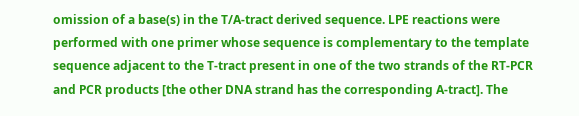omission of a base(s) in the T/A-tract derived sequence. LPE reactions were performed with one primer whose sequence is complementary to the template sequence adjacent to the T-tract present in one of the two strands of the RT-PCR and PCR products [the other DNA strand has the corresponding A-tract]. The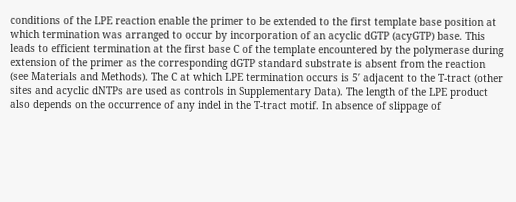conditions of the LPE reaction enable the primer to be extended to the first template base position at which termination was arranged to occur by incorporation of an acyclic dGTP (acyGTP) base. This leads to efficient termination at the first base C of the template encountered by the polymerase during extension of the primer as the corresponding dGTP standard substrate is absent from the reaction (see Materials and Methods). The C at which LPE termination occurs is 5′ adjacent to the T-tract (other sites and acyclic dNTPs are used as controls in Supplementary Data). The length of the LPE product also depends on the occurrence of any indel in the T-tract motif. In absence of slippage of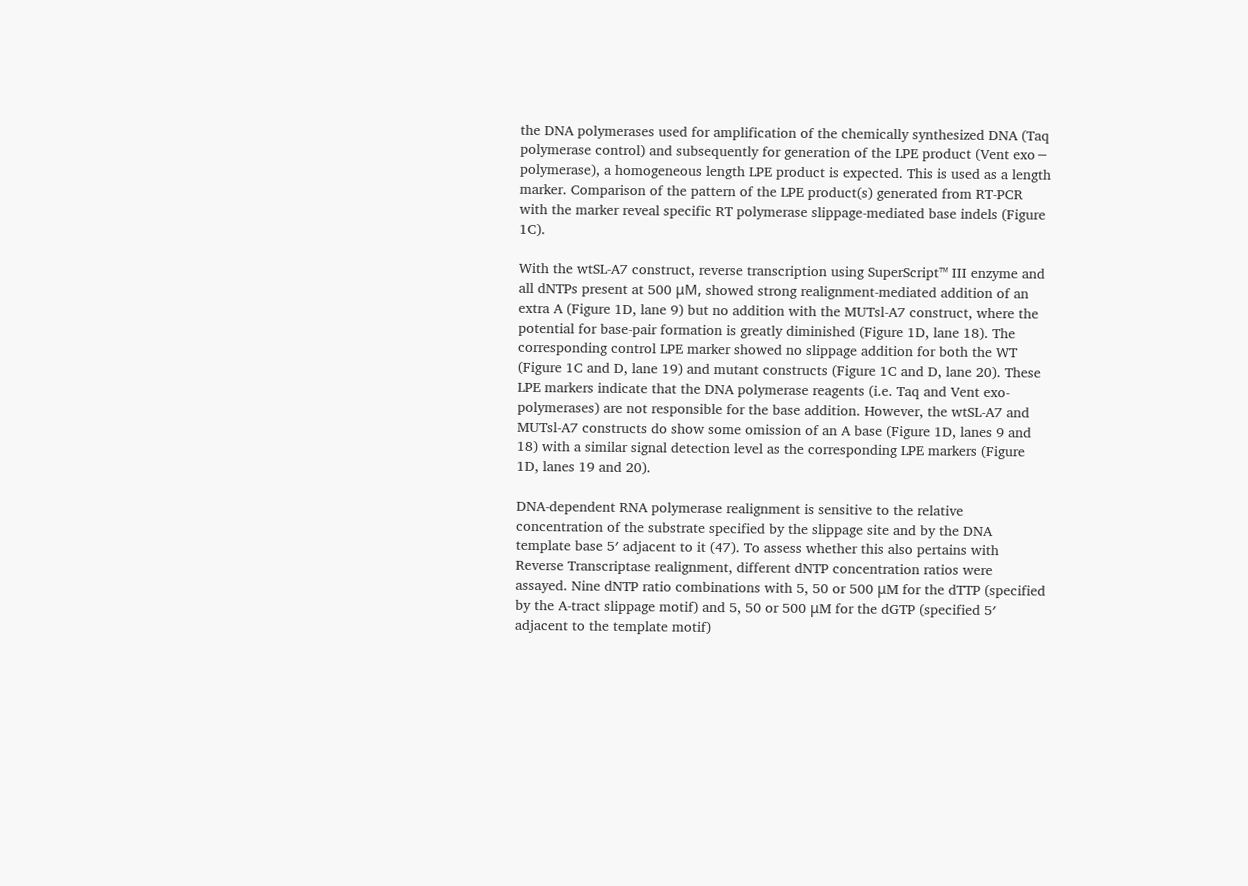the DNA polymerases used for amplification of the chemically synthesized DNA (Taq polymerase control) and subsequently for generation of the LPE product (Vent exo− polymerase), a homogeneous length LPE product is expected. This is used as a length marker. Comparison of the pattern of the LPE product(s) generated from RT-PCR with the marker reveal specific RT polymerase slippage-mediated base indels (Figure 1C).

With the wtSL-A7 construct, reverse transcription using SuperScript™ III enzyme and all dNTPs present at 500 μM, showed strong realignment-mediated addition of an extra A (Figure 1D, lane 9) but no addition with the MUTsl-A7 construct, where the potential for base-pair formation is greatly diminished (Figure 1D, lane 18). The corresponding control LPE marker showed no slippage addition for both the WT (Figure 1C and D, lane 19) and mutant constructs (Figure 1C and D, lane 20). These LPE markers indicate that the DNA polymerase reagents (i.e. Taq and Vent exo-polymerases) are not responsible for the base addition. However, the wtSL-A7 and MUTsl-A7 constructs do show some omission of an A base (Figure 1D, lanes 9 and 18) with a similar signal detection level as the corresponding LPE markers (Figure 1D, lanes 19 and 20).

DNA-dependent RNA polymerase realignment is sensitive to the relative concentration of the substrate specified by the slippage site and by the DNA template base 5′ adjacent to it (47). To assess whether this also pertains with Reverse Transcriptase realignment, different dNTP concentration ratios were assayed. Nine dNTP ratio combinations with 5, 50 or 500 μM for the dTTP (specified by the A-tract slippage motif) and 5, 50 or 500 μM for the dGTP (specified 5′ adjacent to the template motif)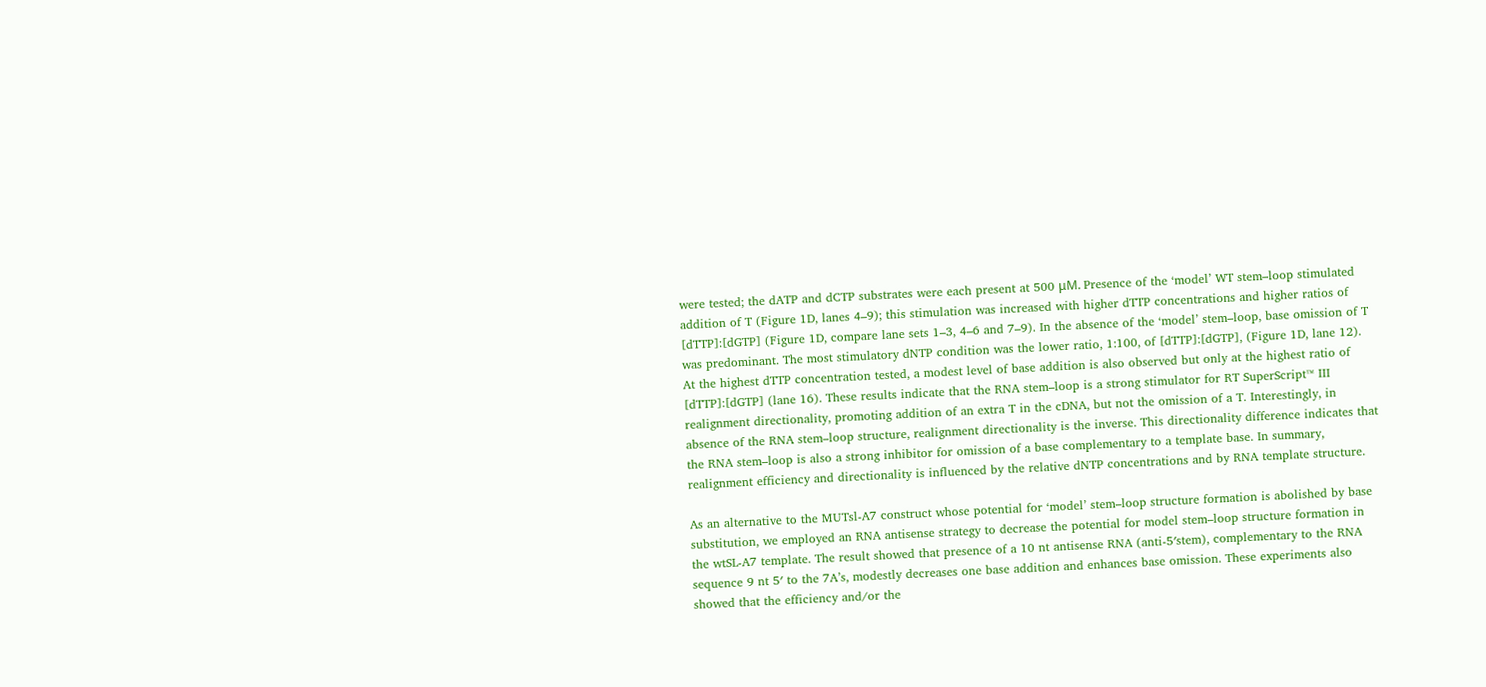were tested; the dATP and dCTP substrates were each present at 500 μM. Presence of the ‘model’ WT stem–loop stimulated addition of T (Figure 1D, lanes 4–9); this stimulation was increased with higher dTTP concentrations and higher ratios of [dTTP]:[dGTP] (Figure 1D, compare lane sets 1–3, 4–6 and 7–9). In the absence of the ‘model’ stem–loop, base omission of T was predominant. The most stimulatory dNTP condition was the lower ratio, 1:100, of [dTTP]:[dGTP], (Figure 1D, lane 12). At the highest dTTP concentration tested, a modest level of base addition is also observed but only at the highest ratio of [dTTP]:[dGTP] (lane 16). These results indicate that the RNA stem–loop is a strong stimulator for RT SuperScript™ III realignment directionality, promoting addition of an extra T in the cDNA, but not the omission of a T. Interestingly, in absence of the RNA stem–loop structure, realignment directionality is the inverse. This directionality difference indicates that the RNA stem–loop is also a strong inhibitor for omission of a base complementary to a template base. In summary, realignment efficiency and directionality is influenced by the relative dNTP concentrations and by RNA template structure.

As an alternative to the MUTsl-A7 construct whose potential for ‘model’ stem–loop structure formation is abolished by base substitution, we employed an RNA antisense strategy to decrease the potential for model stem–loop structure formation in the wtSL-A7 template. The result showed that presence of a 10 nt antisense RNA (anti-5′stem), complementary to the RNA sequence 9 nt 5′ to the 7A’s, modestly decreases one base addition and enhances base omission. These experiments also showed that the efficiency and/or the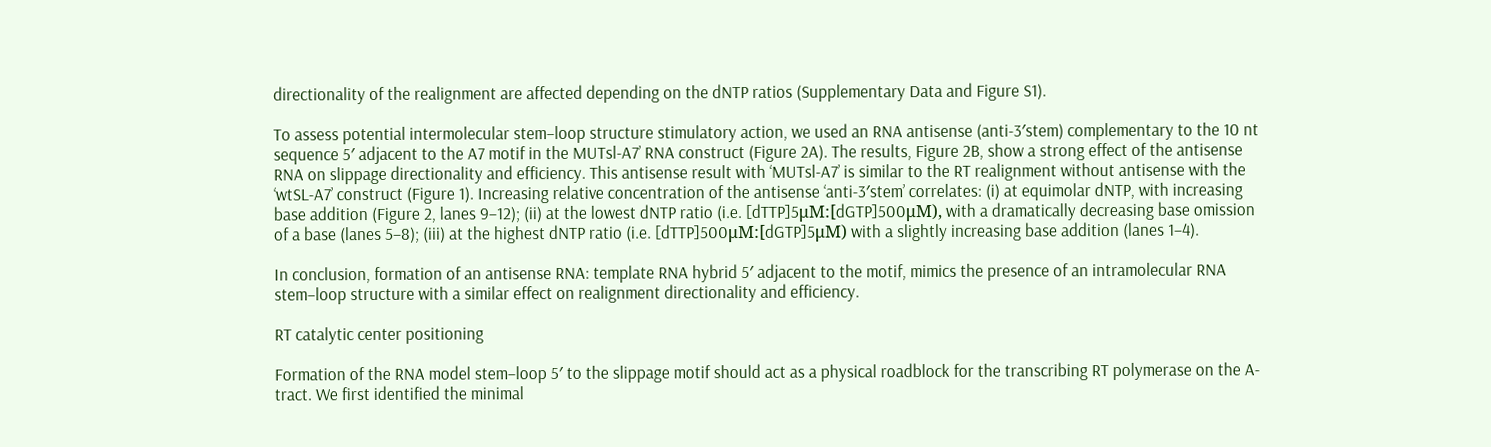directionality of the realignment are affected depending on the dNTP ratios (Supplementary Data and Figure S1).

To assess potential intermolecular stem–loop structure stimulatory action, we used an RNA antisense (anti-3′stem) complementary to the 10 nt sequence 5′ adjacent to the A7 motif in the MUTsl-A7’ RNA construct (Figure 2A). The results, Figure 2B, show a strong effect of the antisense RNA on slippage directionality and efficiency. This antisense result with ‘MUTsl-A7’ is similar to the RT realignment without antisense with the ‘wtSL-A7’ construct (Figure 1). Increasing relative concentration of the antisense ‘anti-3′stem’ correlates: (i) at equimolar dNTP, with increasing base addition (Figure 2, lanes 9–12); (ii) at the lowest dNTP ratio (i.e. [dTTP]5μM:[dGTP]500μM), with a dramatically decreasing base omission of a base (lanes 5–8); (iii) at the highest dNTP ratio (i.e. [dTTP]500μM:[dGTP]5μM) with a slightly increasing base addition (lanes 1–4).

In conclusion, formation of an antisense RNA: template RNA hybrid 5′ adjacent to the motif, mimics the presence of an intramolecular RNA stem–loop structure with a similar effect on realignment directionality and efficiency.

RT catalytic center positioning

Formation of the RNA model stem–loop 5′ to the slippage motif should act as a physical roadblock for the transcribing RT polymerase on the A-tract. We first identified the minimal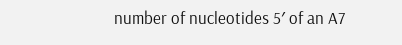number of nucleotides 5′ of an A7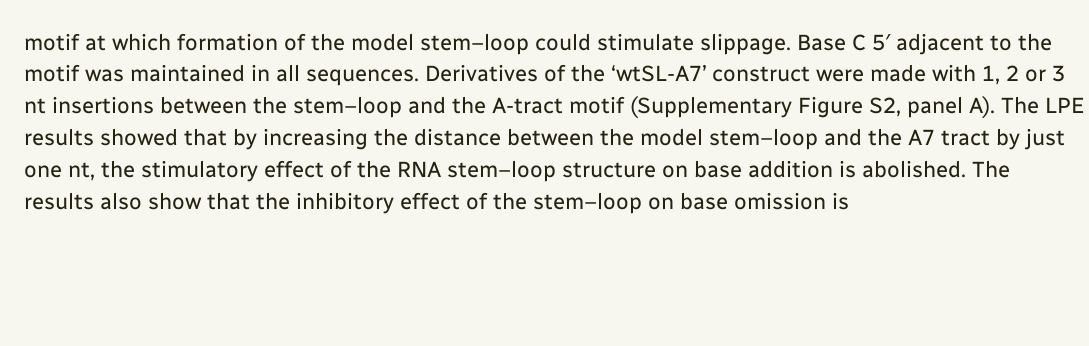motif at which formation of the model stem–loop could stimulate slippage. Base C 5′ adjacent to the motif was maintained in all sequences. Derivatives of the ‘wtSL-A7’ construct were made with 1, 2 or 3 nt insertions between the stem–loop and the A-tract motif (Supplementary Figure S2, panel A). The LPE results showed that by increasing the distance between the model stem–loop and the A7 tract by just one nt, the stimulatory effect of the RNA stem–loop structure on base addition is abolished. The results also show that the inhibitory effect of the stem–loop on base omission is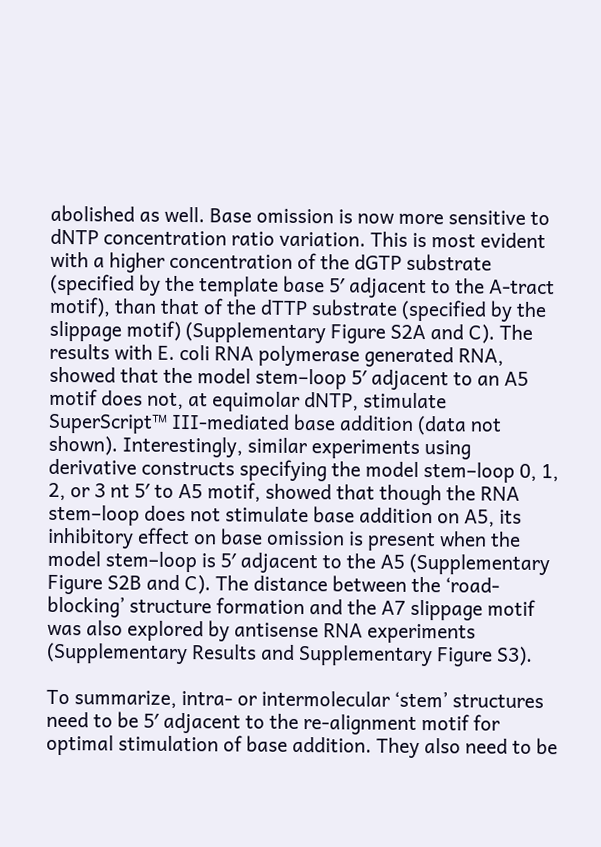abolished as well. Base omission is now more sensitive to dNTP concentration ratio variation. This is most evident with a higher concentration of the dGTP substrate (specified by the template base 5′ adjacent to the A-tract motif), than that of the dTTP substrate (specified by the slippage motif) (Supplementary Figure S2A and C). The results with E. coli RNA polymerase generated RNA, showed that the model stem–loop 5′ adjacent to an A5 motif does not, at equimolar dNTP, stimulate SuperScript™ III-mediated base addition (data not shown). Interestingly, similar experiments using derivative constructs specifying the model stem–loop 0, 1, 2, or 3 nt 5′ to A5 motif, showed that though the RNA stem–loop does not stimulate base addition on A5, its inhibitory effect on base omission is present when the model stem–loop is 5′ adjacent to the A5 (Supplementary Figure S2B and C). The distance between the ‘road-blocking’ structure formation and the A7 slippage motif was also explored by antisense RNA experiments (Supplementary Results and Supplementary Figure S3).

To summarize, intra- or intermolecular ‘stem’ structures need to be 5′ adjacent to the re-alignment motif for optimal stimulation of base addition. They also need to be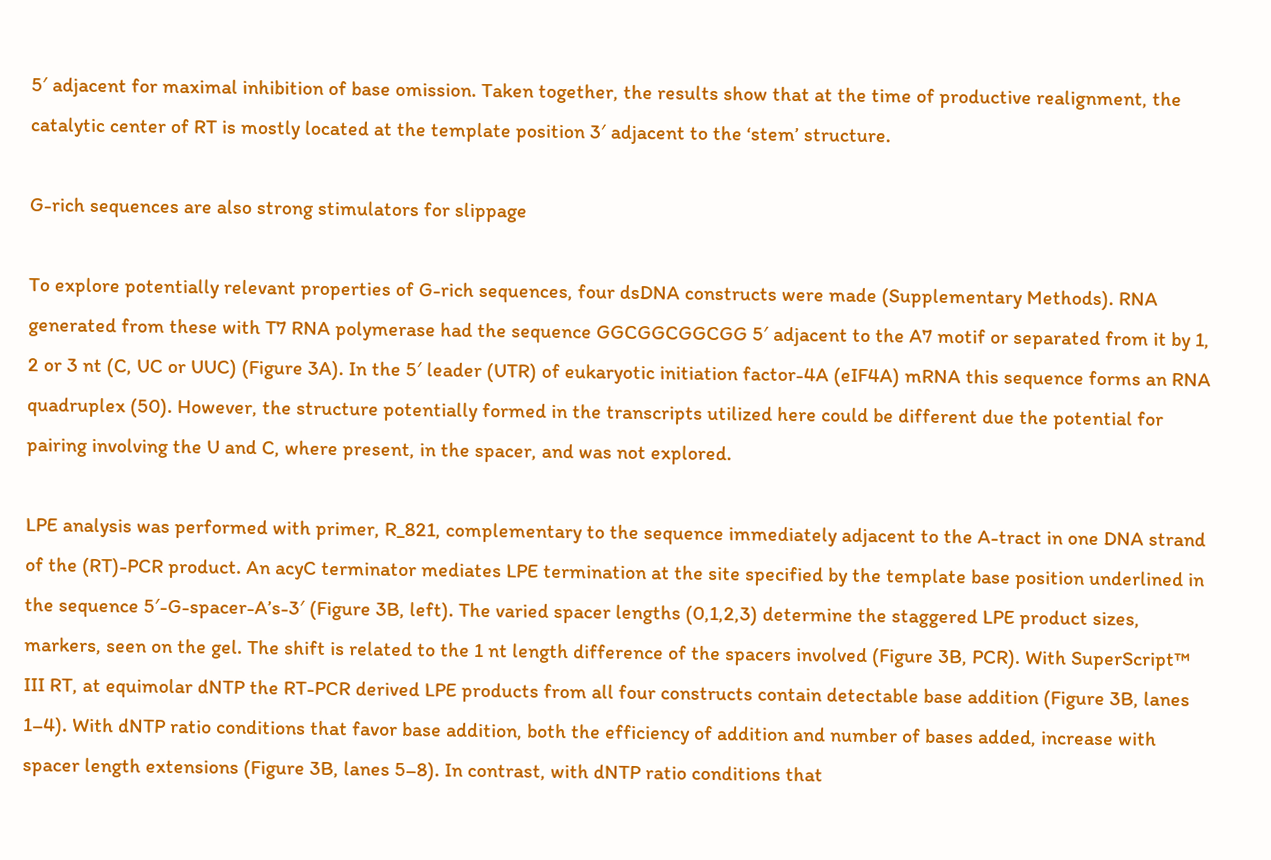5′ adjacent for maximal inhibition of base omission. Taken together, the results show that at the time of productive realignment, the catalytic center of RT is mostly located at the template position 3′ adjacent to the ‘stem’ structure.

G-rich sequences are also strong stimulators for slippage

To explore potentially relevant properties of G-rich sequences, four dsDNA constructs were made (Supplementary Methods). RNA generated from these with T7 RNA polymerase had the sequence GGCGGCGGCGG 5′ adjacent to the A7 motif or separated from it by 1, 2 or 3 nt (C, UC or UUC) (Figure 3A). In the 5′ leader (UTR) of eukaryotic initiation factor-4A (eIF4A) mRNA this sequence forms an RNA quadruplex (50). However, the structure potentially formed in the transcripts utilized here could be different due the potential for pairing involving the U and C, where present, in the spacer, and was not explored.

LPE analysis was performed with primer, R_821, complementary to the sequence immediately adjacent to the A-tract in one DNA strand of the (RT)-PCR product. An acyC terminator mediates LPE termination at the site specified by the template base position underlined in the sequence 5′-G-spacer-A’s-3′ (Figure 3B, left). The varied spacer lengths (0,1,2,3) determine the staggered LPE product sizes, markers, seen on the gel. The shift is related to the 1 nt length difference of the spacers involved (Figure 3B, PCR). With SuperScript™ III RT, at equimolar dNTP the RT-PCR derived LPE products from all four constructs contain detectable base addition (Figure 3B, lanes 1–4). With dNTP ratio conditions that favor base addition, both the efficiency of addition and number of bases added, increase with spacer length extensions (Figure 3B, lanes 5–8). In contrast, with dNTP ratio conditions that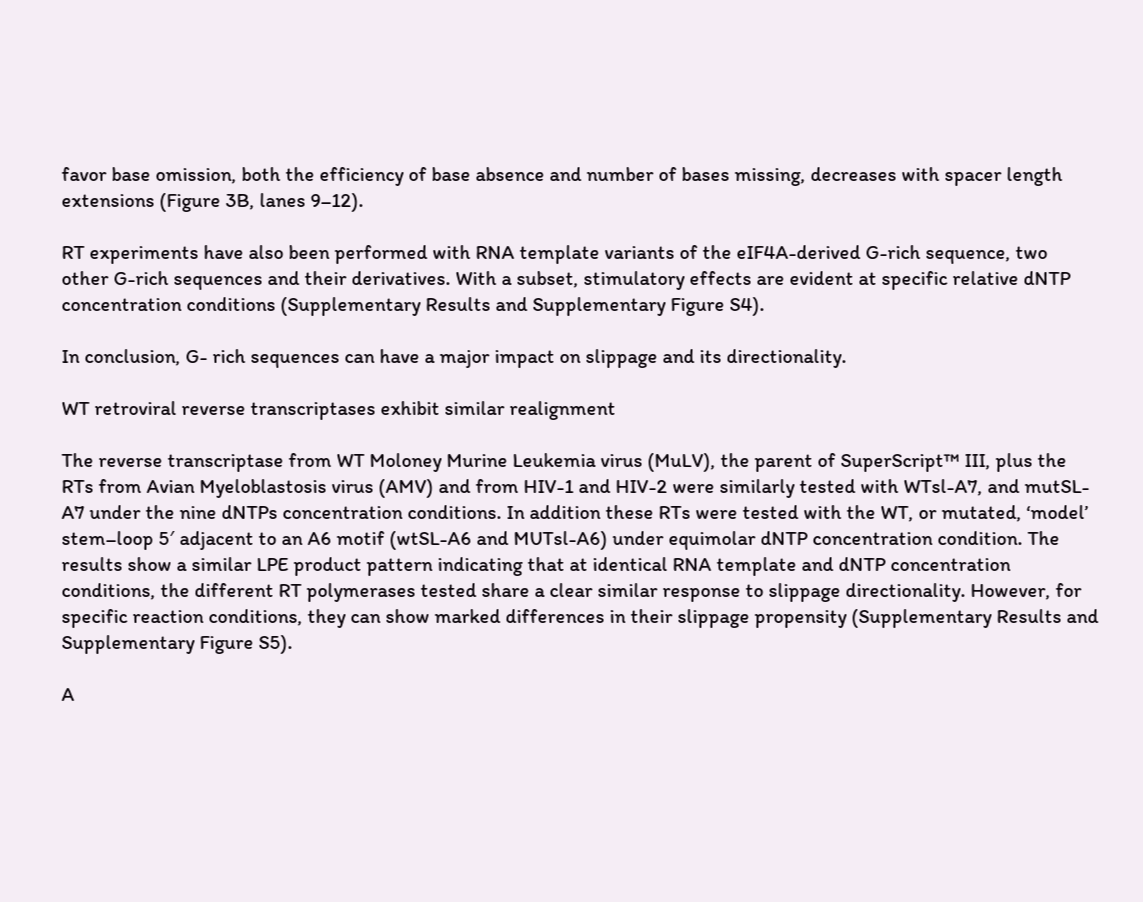favor base omission, both the efficiency of base absence and number of bases missing, decreases with spacer length extensions (Figure 3B, lanes 9–12).

RT experiments have also been performed with RNA template variants of the eIF4A-derived G-rich sequence, two other G-rich sequences and their derivatives. With a subset, stimulatory effects are evident at specific relative dNTP concentration conditions (Supplementary Results and Supplementary Figure S4).

In conclusion, G- rich sequences can have a major impact on slippage and its directionality.

WT retroviral reverse transcriptases exhibit similar realignment

The reverse transcriptase from WT Moloney Murine Leukemia virus (MuLV), the parent of SuperScript™ III, plus the RTs from Avian Myeloblastosis virus (AMV) and from HIV-1 and HIV-2 were similarly tested with WTsl-A7, and mutSL-A7 under the nine dNTPs concentration conditions. In addition these RTs were tested with the WT, or mutated, ‘model’ stem–loop 5′ adjacent to an A6 motif (wtSL-A6 and MUTsl-A6) under equimolar dNTP concentration condition. The results show a similar LPE product pattern indicating that at identical RNA template and dNTP concentration conditions, the different RT polymerases tested share a clear similar response to slippage directionality. However, for specific reaction conditions, they can show marked differences in their slippage propensity (Supplementary Results and Supplementary Figure S5).

A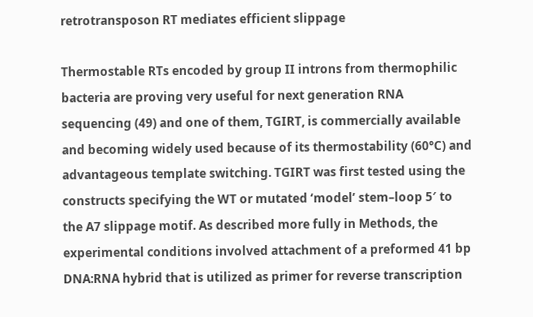retrotransposon RT mediates efficient slippage

Thermostable RTs encoded by group II introns from thermophilic bacteria are proving very useful for next generation RNA sequencing (49) and one of them, TGIRT, is commercially available and becoming widely used because of its thermostability (60°C) and advantageous template switching. TGIRT was first tested using the constructs specifying the WT or mutated ‘model’ stem–loop 5′ to the A7 slippage motif. As described more fully in Methods, the experimental conditions involved attachment of a preformed 41 bp DNA:RNA hybrid that is utilized as primer for reverse transcription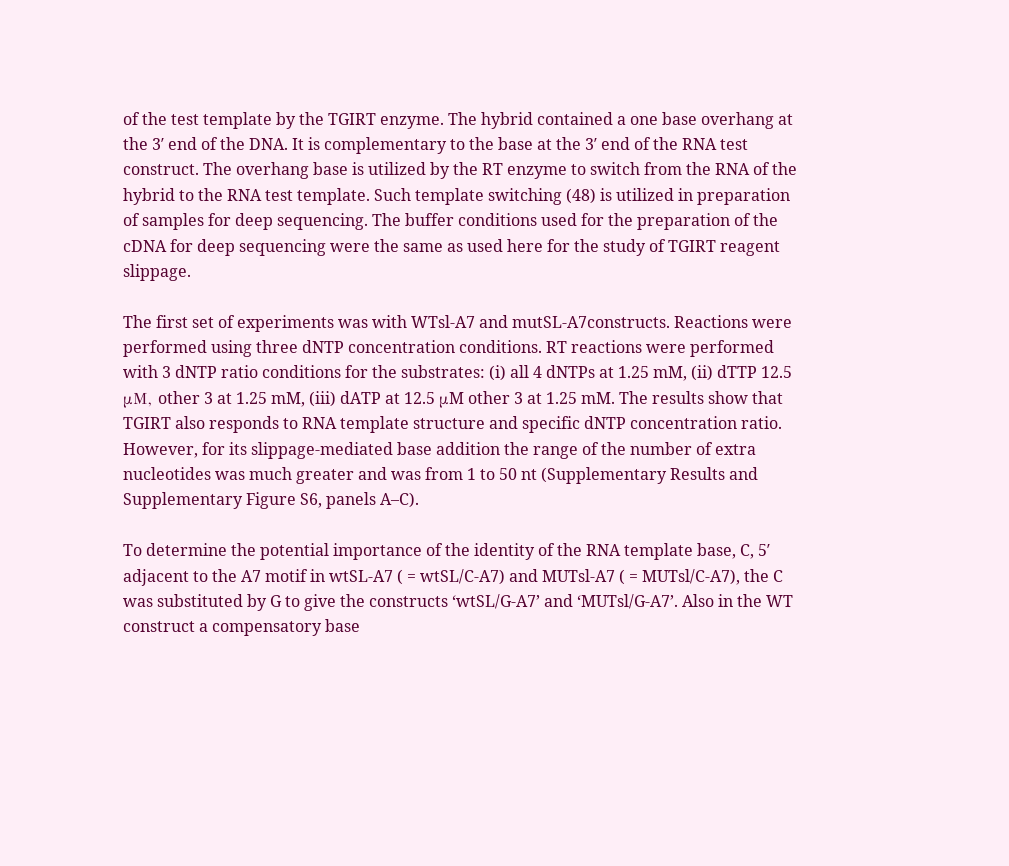of the test template by the TGIRT enzyme. The hybrid contained a one base overhang at the 3′ end of the DNA. It is complementary to the base at the 3′ end of the RNA test construct. The overhang base is utilized by the RT enzyme to switch from the RNA of the hybrid to the RNA test template. Such template switching (48) is utilized in preparation of samples for deep sequencing. The buffer conditions used for the preparation of the cDNA for deep sequencing were the same as used here for the study of TGIRT reagent slippage.

The first set of experiments was with WTsl-A7 and mutSL-A7constructs. Reactions were performed using three dNTP concentration conditions. RT reactions were performed with 3 dNTP ratio conditions for the substrates: (i) all 4 dNTPs at 1.25 mM, (ii) dTTP 12.5 μM, other 3 at 1.25 mM, (iii) dATP at 12.5 μM other 3 at 1.25 mM. The results show that TGIRT also responds to RNA template structure and specific dNTP concentration ratio. However, for its slippage-mediated base addition the range of the number of extra nucleotides was much greater and was from 1 to 50 nt (Supplementary Results and Supplementary Figure S6, panels A–C).

To determine the potential importance of the identity of the RNA template base, C, 5′ adjacent to the A7 motif in wtSL-A7 ( = wtSL/C-A7) and MUTsl-A7 ( = MUTsl/C-A7), the C was substituted by G to give the constructs ‘wtSL/G-A7’ and ‘MUTsl/G-A7’. Also in the WT construct a compensatory base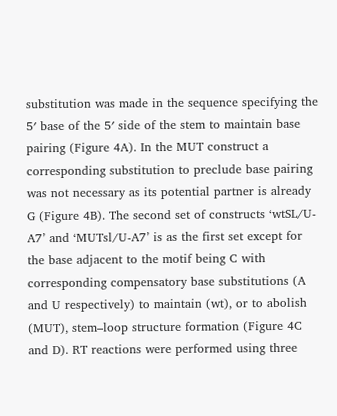substitution was made in the sequence specifying the 5′ base of the 5′ side of the stem to maintain base pairing (Figure 4A). In the MUT construct a corresponding substitution to preclude base pairing was not necessary as its potential partner is already G (Figure 4B). The second set of constructs ‘wtSL/U-A7’ and ‘MUTsl/U-A7’ is as the first set except for the base adjacent to the motif being C with corresponding compensatory base substitutions (A and U respectively) to maintain (wt), or to abolish (MUT), stem–loop structure formation (Figure 4C and D). RT reactions were performed using three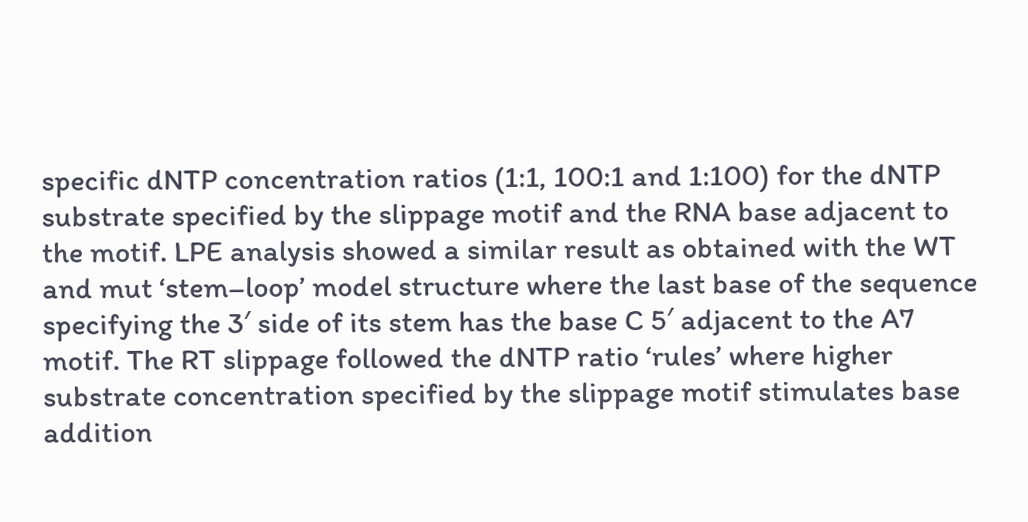specific dNTP concentration ratios (1:1, 100:1 and 1:100) for the dNTP substrate specified by the slippage motif and the RNA base adjacent to the motif. LPE analysis showed a similar result as obtained with the WT and mut ‘stem–loop’ model structure where the last base of the sequence specifying the 3′ side of its stem has the base C 5′ adjacent to the A7 motif. The RT slippage followed the dNTP ratio ‘rules’ where higher substrate concentration specified by the slippage motif stimulates base addition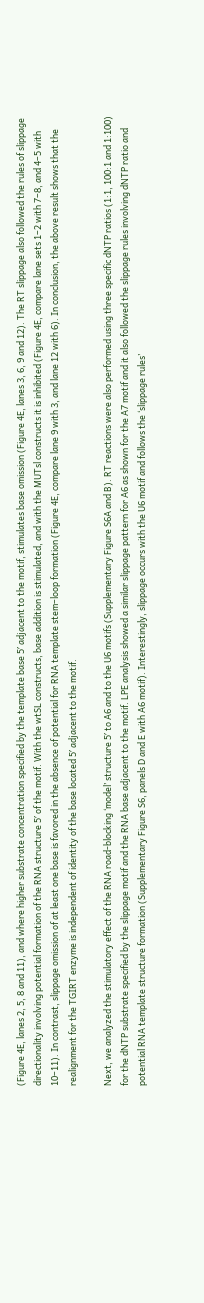(Figure 4E, lanes 2, 5, 8 and 11), and where higher substrate concentration specified by the template base 5′ adjacent to the motif, stimulates base omission (Figure 4E, lanes 3, 6, 9 and 12). The RT slippage also followed the rules of slippage directionality involving potential formation of the RNA structure 5′ of the motif. With the wtSL constructs, base addition is stimulated, and with the MUTsl constructs it is inhibited (Figure 4E, compare lane sets 1–2 with 7–8, and 4–5 with 10–11). In contrast, slippage omission of at least one base is favored in the absence of potential for RNA template stem–loop formation (Figure 4E, compare lane 9 with 3, and lane 12 with 6). In conclusion, the above result shows that the realignment for the TGIRT enzyme is independent of identity of the base located 5′ adjacent to the motif.

Next, we analyzed the stimulatory effect of the RNA road-blocking ‘model’ structure 5′ to A6 and to the U6 motifs (Supplementary Figure S6A and B). RT reactions were also performed using three specific dNTP ratios (1:1, 100:1 and 1:100) for the dNTP substrate specified by the slippage motif and the RNA base adjacent to the motif. LPE analysis showed a similar slippage pattern for A6 as shown for the A7 motif and it also followed the slippage rules involving dNTP ratio and potential RNA template structure formation (Supplementary Figure S6, panels D and E with A6 motif). Interestingly, slippage occurs with the U6 motif and follows the ‘slippage rules’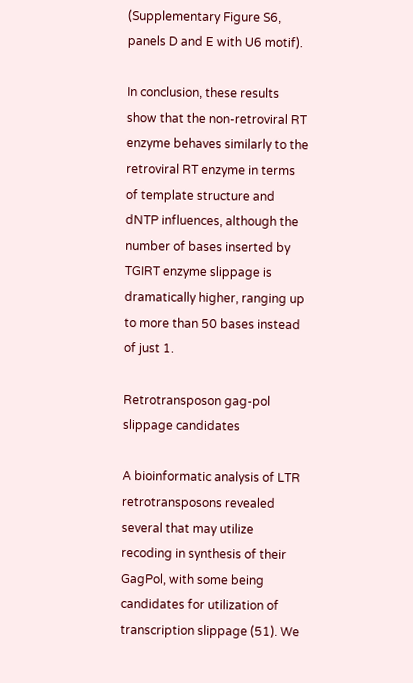(Supplementary Figure S6, panels D and E with U6 motif).

In conclusion, these results show that the non-retroviral RT enzyme behaves similarly to the retroviral RT enzyme in terms of template structure and dNTP influences, although the number of bases inserted by TGIRT enzyme slippage is dramatically higher, ranging up to more than 50 bases instead of just 1.

Retrotransposon gag-pol slippage candidates

A bioinformatic analysis of LTR retrotransposons revealed several that may utilize recoding in synthesis of their GagPol, with some being candidates for utilization of transcription slippage (51). We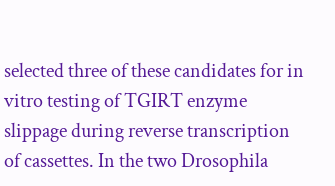selected three of these candidates for in vitro testing of TGIRT enzyme slippage during reverse transcription of cassettes. In the two Drosophila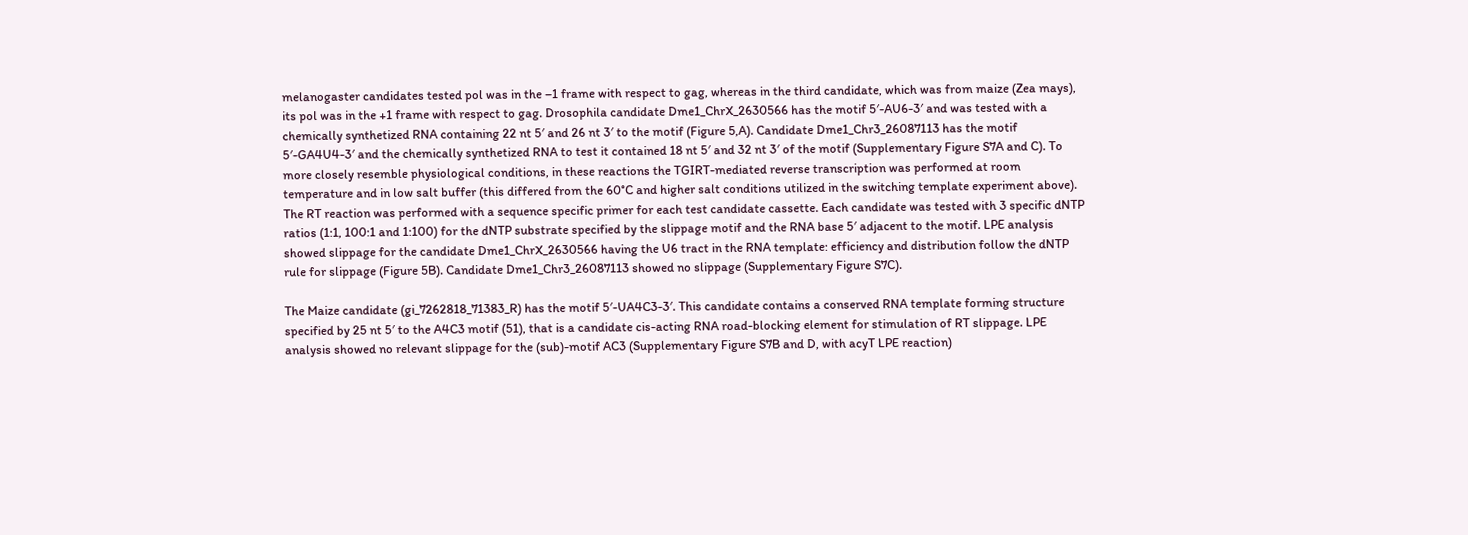melanogaster candidates tested pol was in the –1 frame with respect to gag, whereas in the third candidate, which was from maize (Zea mays), its pol was in the +1 frame with respect to gag. Drosophila candidate Dme1_ChrX_2630566 has the motif 5′-AU6-3′ and was tested with a chemically synthetized RNA containing 22 nt 5′ and 26 nt 3′ to the motif (Figure 5,A). Candidate Dme1_Chr3_26087113 has the motif 5′-GA4U4-3′ and the chemically synthetized RNA to test it contained 18 nt 5′ and 32 nt 3′ of the motif (Supplementary Figure S7A and C). To more closely resemble physiological conditions, in these reactions the TGIRT-mediated reverse transcription was performed at room temperature and in low salt buffer (this differed from the 60°C and higher salt conditions utilized in the switching template experiment above). The RT reaction was performed with a sequence specific primer for each test candidate cassette. Each candidate was tested with 3 specific dNTP ratios (1:1, 100:1 and 1:100) for the dNTP substrate specified by the slippage motif and the RNA base 5′ adjacent to the motif. LPE analysis showed slippage for the candidate Dme1_ChrX_2630566 having the U6 tract in the RNA template: efficiency and distribution follow the dNTP rule for slippage (Figure 5B). Candidate Dme1_Chr3_26087113 showed no slippage (Supplementary Figure S7C).

The Maize candidate (gi_7262818_71383_R) has the motif 5′-UA4C3-3′. This candidate contains a conserved RNA template forming structure specified by 25 nt 5′ to the A4C3 motif (51), that is a candidate cis-acting RNA road-blocking element for stimulation of RT slippage. LPE analysis showed no relevant slippage for the (sub)-motif AC3 (Supplementary Figure S7B and D, with acyT LPE reaction)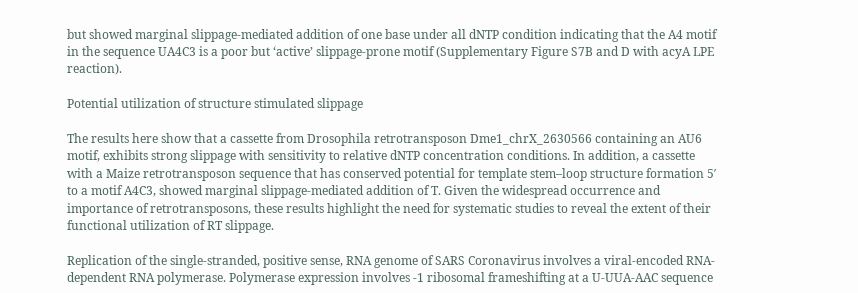but showed marginal slippage-mediated addition of one base under all dNTP condition indicating that the A4 motif in the sequence UA4C3 is a poor but ‘active’ slippage-prone motif (Supplementary Figure S7B and D with acyA LPE reaction).

Potential utilization of structure stimulated slippage

The results here show that a cassette from Drosophila retrotransposon Dme1_chrX_2630566 containing an AU6 motif, exhibits strong slippage with sensitivity to relative dNTP concentration conditions. In addition, a cassette with a Maize retrotransposon sequence that has conserved potential for template stem–loop structure formation 5′ to a motif A4C3, showed marginal slippage-mediated addition of T. Given the widespread occurrence and importance of retrotransposons, these results highlight the need for systematic studies to reveal the extent of their functional utilization of RT slippage.

Replication of the single-stranded, positive sense, RNA genome of SARS Coronavirus involves a viral-encoded RNA-dependent RNA polymerase. Polymerase expression involves -1 ribosomal frameshifting at a U-UUA-AAC sequence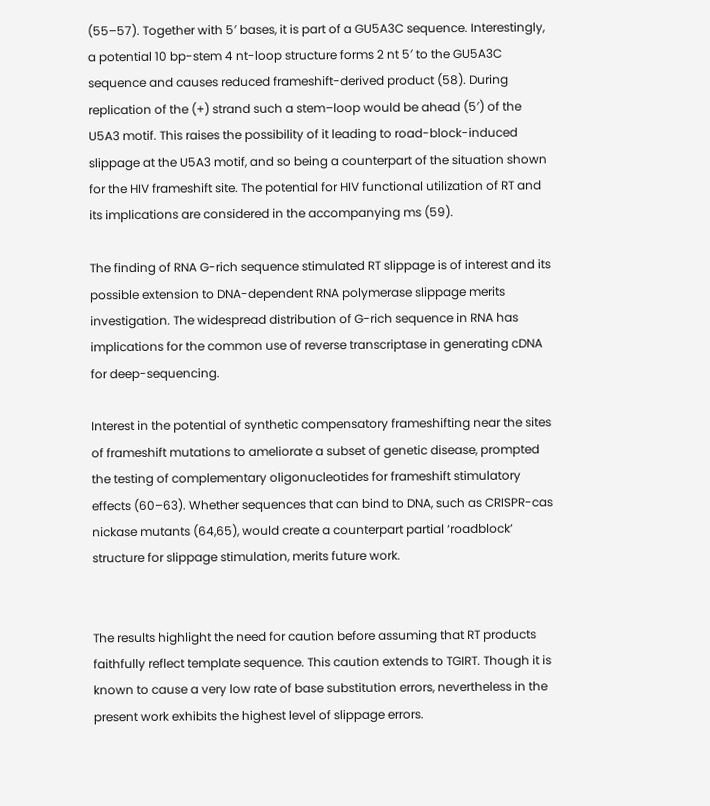(55–57). Together with 5′ bases, it is part of a GU5A3C sequence. Interestingly, a potential 10 bp-stem 4 nt-loop structure forms 2 nt 5′ to the GU5A3C sequence and causes reduced frameshift-derived product (58). During replication of the (+) strand such a stem–loop would be ahead (5′) of the U5A3 motif. This raises the possibility of it leading to road-block-induced slippage at the U5A3 motif, and so being a counterpart of the situation shown for the HIV frameshift site. The potential for HIV functional utilization of RT and its implications are considered in the accompanying ms (59).

The finding of RNA G-rich sequence stimulated RT slippage is of interest and its possible extension to DNA-dependent RNA polymerase slippage merits investigation. The widespread distribution of G-rich sequence in RNA has implications for the common use of reverse transcriptase in generating cDNA for deep-sequencing.

Interest in the potential of synthetic compensatory frameshifting near the sites of frameshift mutations to ameliorate a subset of genetic disease, prompted the testing of complementary oligonucleotides for frameshift stimulatory effects (60–63). Whether sequences that can bind to DNA, such as CRISPR-cas nickase mutants (64,65), would create a counterpart partial ‘roadblock’ structure for slippage stimulation, merits future work.


The results highlight the need for caution before assuming that RT products faithfully reflect template sequence. This caution extends to TGIRT. Though it is known to cause a very low rate of base substitution errors, nevertheless in the present work exhibits the highest level of slippage errors.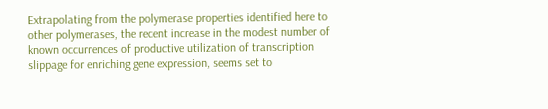Extrapolating from the polymerase properties identified here to other polymerases, the recent increase in the modest number of known occurrences of productive utilization of transcription slippage for enriching gene expression, seems set to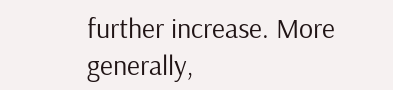further increase. More generally,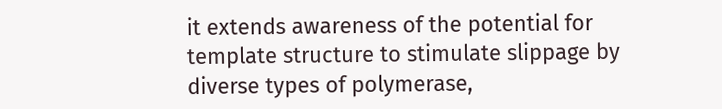it extends awareness of the potential for template structure to stimulate slippage by diverse types of polymerase,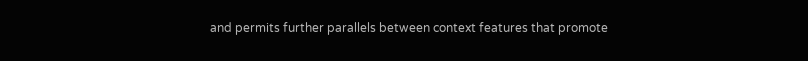and permits further parallels between context features that promote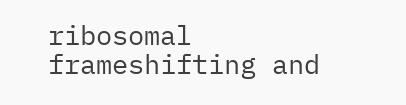ribosomal frameshifting and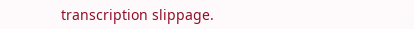transcription slippage.